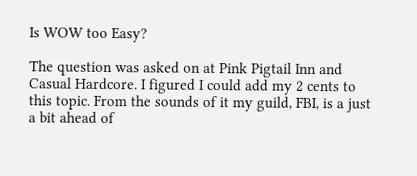Is WOW too Easy?

The question was asked on at Pink Pigtail Inn and Casual Hardcore. I figured I could add my 2 cents to this topic. From the sounds of it my guild, FBI, is a just a bit ahead of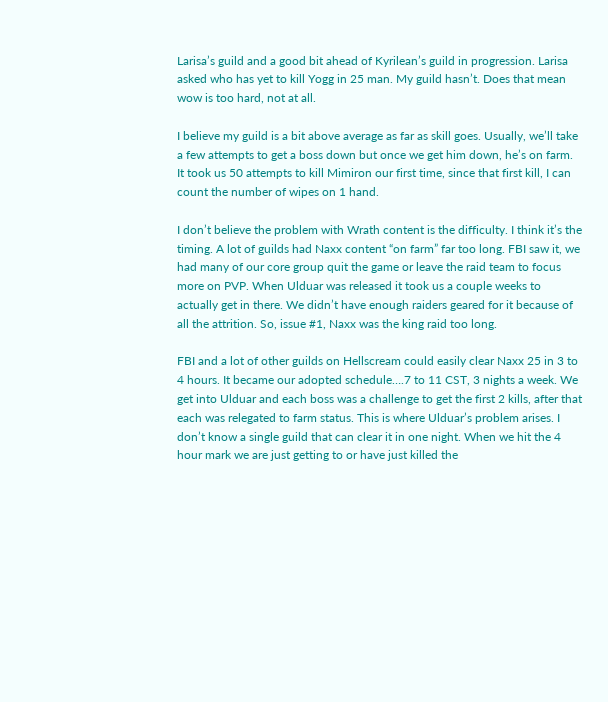Larisa’s guild and a good bit ahead of Kyrilean’s guild in progression. Larisa asked who has yet to kill Yogg in 25 man. My guild hasn’t. Does that mean wow is too hard, not at all.

I believe my guild is a bit above average as far as skill goes. Usually, we’ll take a few attempts to get a boss down but once we get him down, he’s on farm. It took us 50 attempts to kill Mimiron our first time, since that first kill, I can count the number of wipes on 1 hand.

I don’t believe the problem with Wrath content is the difficulty. I think it’s the timing. A lot of guilds had Naxx content “on farm” far too long. FBI saw it, we had many of our core group quit the game or leave the raid team to focus more on PVP. When Ulduar was released it took us a couple weeks to actually get in there. We didn’t have enough raiders geared for it because of all the attrition. So, issue #1, Naxx was the king raid too long.

FBI and a lot of other guilds on Hellscream could easily clear Naxx 25 in 3 to 4 hours. It became our adopted schedule….7 to 11 CST, 3 nights a week. We get into Ulduar and each boss was a challenge to get the first 2 kills, after that each was relegated to farm status. This is where Ulduar’s problem arises. I don’t know a single guild that can clear it in one night. When we hit the 4 hour mark we are just getting to or have just killed the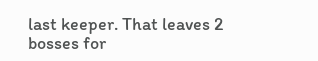last keeper. That leaves 2 bosses for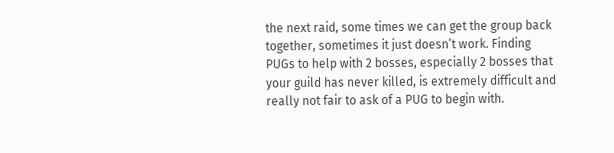the next raid, some times we can get the group back together, sometimes it just doesn’t work. Finding PUGs to help with 2 bosses, especially 2 bosses that your guild has never killed, is extremely difficult and really not fair to ask of a PUG to begin with.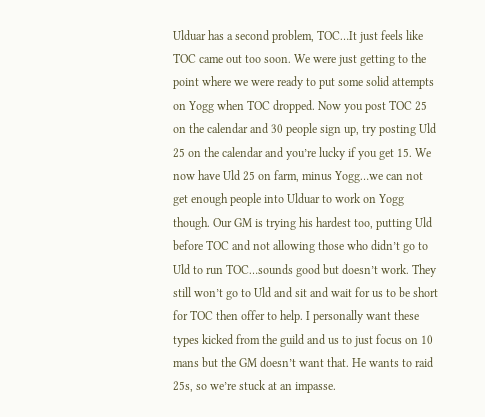Ulduar has a second problem, TOC…It just feels like TOC came out too soon. We were just getting to the point where we were ready to put some solid attempts on Yogg when TOC dropped. Now you post TOC 25 on the calendar and 30 people sign up, try posting Uld 25 on the calendar and you’re lucky if you get 15. We now have Uld 25 on farm, minus Yogg…we can not get enough people into Ulduar to work on Yogg though. Our GM is trying his hardest too, putting Uld before TOC and not allowing those who didn’t go to Uld to run TOC…sounds good but doesn’t work. They still won’t go to Uld and sit and wait for us to be short for TOC then offer to help. I personally want these types kicked from the guild and us to just focus on 10 mans but the GM doesn’t want that. He wants to raid 25s, so we’re stuck at an impasse.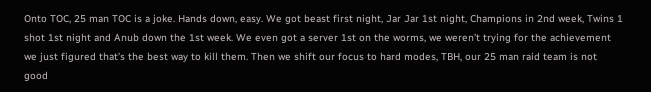Onto TOC, 25 man TOC is a joke. Hands down, easy. We got beast first night, Jar Jar 1st night, Champions in 2nd week, Twins 1 shot 1st night and Anub down the 1st week. We even got a server 1st on the worms, we weren’t trying for the achievement we just figured that’s the best way to kill them. Then we shift our focus to hard modes, TBH, our 25 man raid team is not good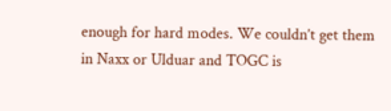enough for hard modes. We couldn’t get them in Naxx or Ulduar and TOGC is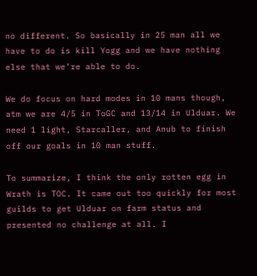no different. So basically in 25 man all we have to do is kill Yogg and we have nothing else that we’re able to do.

We do focus on hard modes in 10 mans though, atm we are 4/5 in ToGC and 13/14 in Ulduar. We need 1 light, Starcaller, and Anub to finish off our goals in 10 man stuff.

To summarize, I think the only rotten egg in Wrath is TOC. It came out too quickly for most guilds to get Ulduar on farm status and presented no challenge at all. I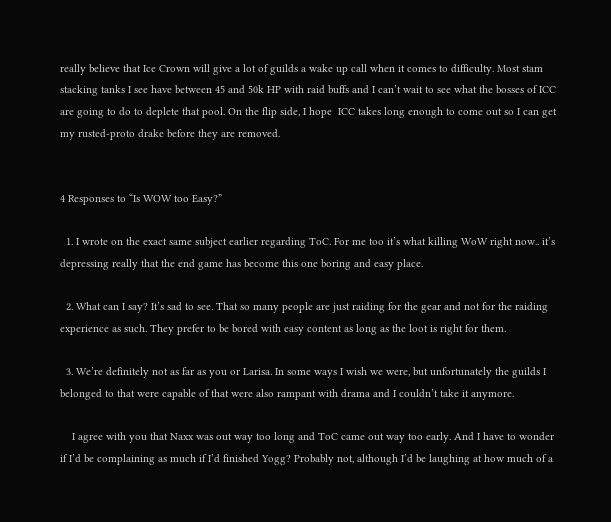really believe that Ice Crown will give a lot of guilds a wake up call when it comes to difficulty. Most stam stacking tanks I see have between 45 and 50k HP with raid buffs and I can’t wait to see what the bosses of ICC are going to do to deplete that pool. On the flip side, I hope  ICC takes long enough to come out so I can get my rusted-proto drake before they are removed.


4 Responses to “Is WOW too Easy?”

  1. I wrote on the exact same subject earlier regarding ToC. For me too it’s what killing WoW right now.. it’s depressing really that the end game has become this one boring and easy place.

  2. What can I say? It’s sad to see. That so many people are just raiding for the gear and not for the raiding experience as such. They prefer to be bored with easy content as long as the loot is right for them.

  3. We’re definitely not as far as you or Larisa. In some ways I wish we were, but unfortunately the guilds I belonged to that were capable of that were also rampant with drama and I couldn’t take it anymore.

    I agree with you that Naxx was out way too long and ToC came out way too early. And I have to wonder if I’d be complaining as much if I’d finished Yogg? Probably not, although I’d be laughing at how much of a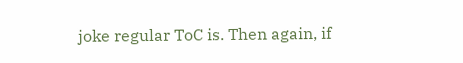joke regular ToC is. Then again, if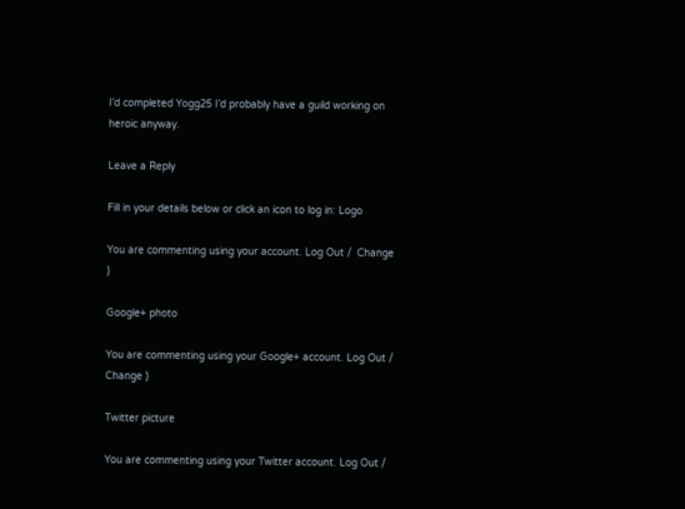I’d completed Yogg25 I’d probably have a guild working on heroic anyway.

Leave a Reply

Fill in your details below or click an icon to log in: Logo

You are commenting using your account. Log Out /  Change )

Google+ photo

You are commenting using your Google+ account. Log Out /  Change )

Twitter picture

You are commenting using your Twitter account. Log Out /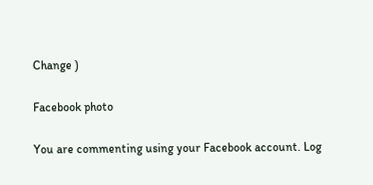Change )

Facebook photo

You are commenting using your Facebook account. Log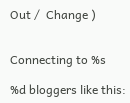Out /  Change )


Connecting to %s

%d bloggers like this: